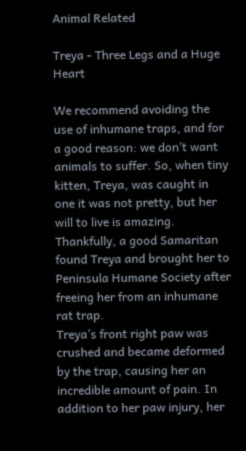Animal Related

Treya - Three Legs and a Huge Heart

We recommend avoiding the use of inhumane traps, and for a good reason: we don’t want animals to suffer. So, when tiny kitten, Treya, was caught in one it was not pretty, but her will to live is amazing. Thankfully, a good Samaritan found Treya and brought her to Peninsula Humane Society after freeing her from an inhumane rat trap.
Treya’s front right paw was crushed and became deformed by the trap, causing her an incredible amount of pain. In addition to her paw injury, her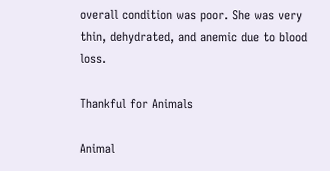overall condition was poor. She was very thin, dehydrated, and anemic due to blood loss.

Thankful for Animals

Animal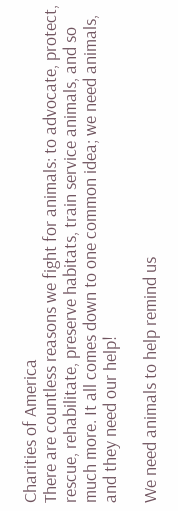Charities of America
There are countless reasons we fight for animals: to advocate, protect, rescue, rehabilitate, preserve habitats, train service animals, and so much more. It all comes down to one common idea; we need animals, and they need our help!

We need animals to help remind us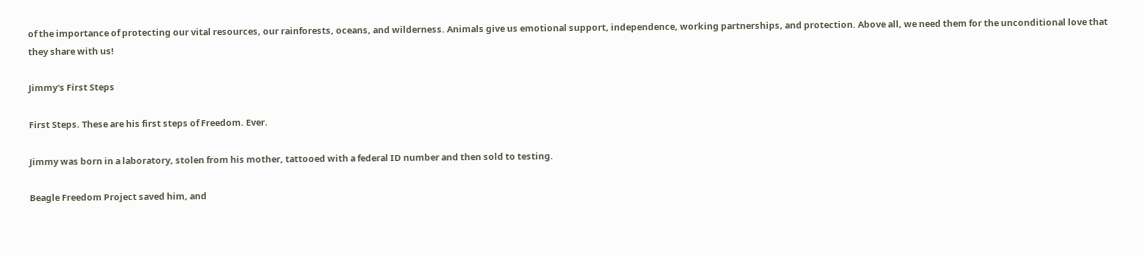of the importance of protecting our vital resources, our rainforests, oceans, and wilderness. Animals give us emotional support, independence, working partnerships, and protection. Above all, we need them for the unconditional love that they share with us!

Jimmy's First Steps

First Steps. These are his first steps of Freedom. Ever.

Jimmy was born in a laboratory, stolen from his mother, tattooed with a federal ID number and then sold to testing.

Beagle Freedom Project saved him, and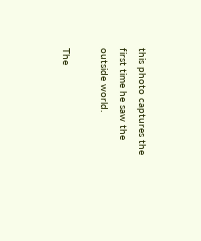this photo captures the first time he saw the outside world.

The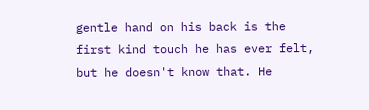gentle hand on his back is the first kind touch he has ever felt, but he doesn't know that. He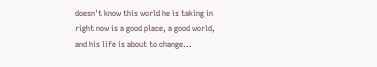doesn't know this world he is taking in right now is a good place, a good world, and his life is about to change...